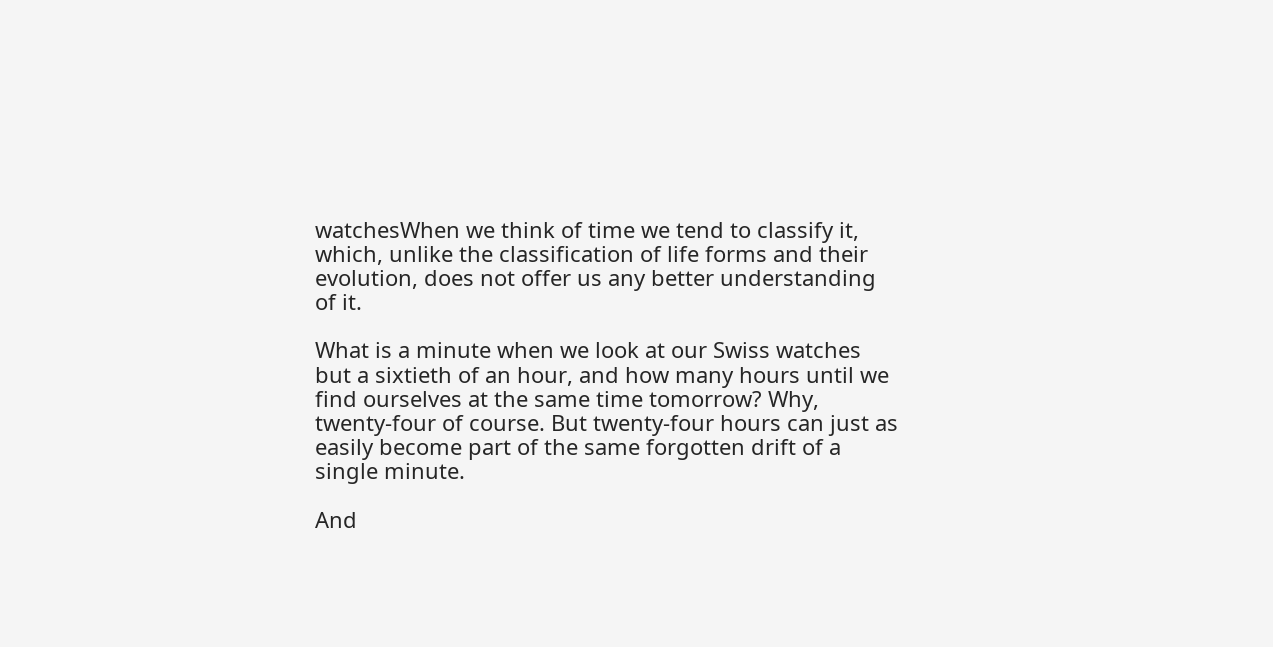watchesWhen we think of time we tend to classify it, which, unlike the classification of life forms and their evolution, does not offer us any better understanding of it.

What is a minute when we look at our Swiss watches but a sixtieth of an hour, and how many hours until we find ourselves at the same time tomorrow? Why, twenty-four of course. But twenty-four hours can just as easily become part of the same forgotten drift of a single minute.

And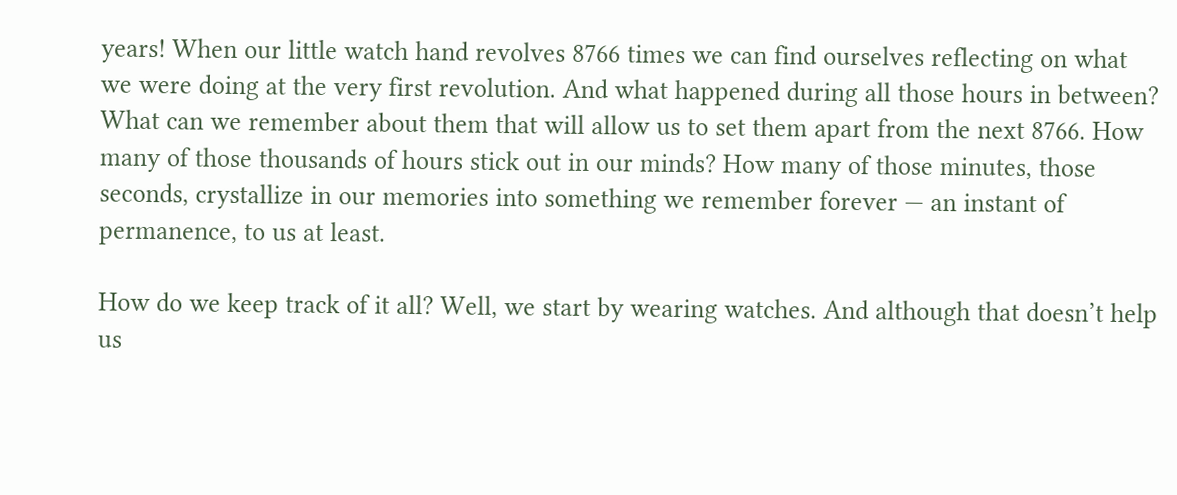years! When our little watch hand revolves 8766 times we can find ourselves reflecting on what we were doing at the very first revolution. And what happened during all those hours in between? What can we remember about them that will allow us to set them apart from the next 8766. How many of those thousands of hours stick out in our minds? How many of those minutes, those seconds, crystallize in our memories into something we remember forever — an instant of permanence, to us at least.

How do we keep track of it all? Well, we start by wearing watches. And although that doesn’t help us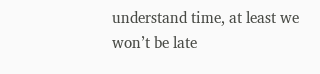understand time, at least we won’t be late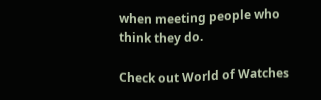when meeting people who think they do.

Check out World of Watches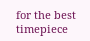for the best timepiece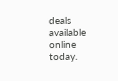deals available online today.